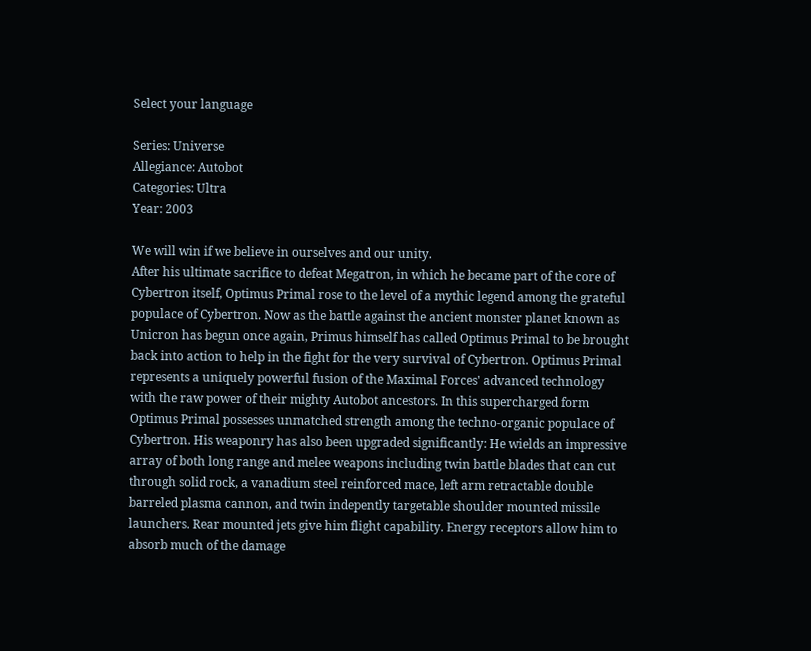Select your language

Series: Universe
Allegiance: Autobot
Categories: Ultra
Year: 2003

We will win if we believe in ourselves and our unity.
After his ultimate sacrifice to defeat Megatron, in which he became part of the core of Cybertron itself, Optimus Primal rose to the level of a mythic legend among the grateful populace of Cybertron. Now as the battle against the ancient monster planet known as Unicron has begun once again, Primus himself has called Optimus Primal to be brought back into action to help in the fight for the very survival of Cybertron. Optimus Primal represents a uniquely powerful fusion of the Maximal Forces' advanced technology with the raw power of their mighty Autobot ancestors. In this supercharged form Optimus Primal possesses unmatched strength among the techno-organic populace of Cybertron. His weaponry has also been upgraded significantly: He wields an impressive array of both long range and melee weapons including twin battle blades that can cut through solid rock, a vanadium steel reinforced mace, left arm retractable double barreled plasma cannon, and twin indepently targetable shoulder mounted missile launchers. Rear mounted jets give him flight capability. Energy receptors allow him to absorb much of the damage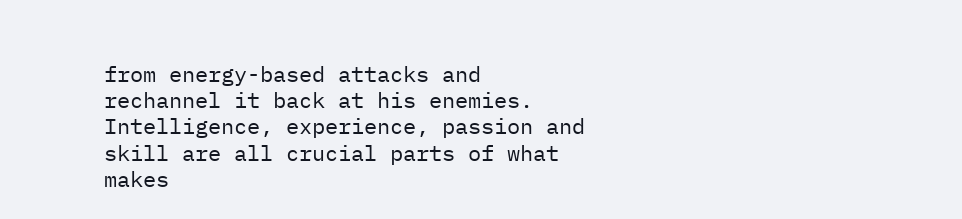from energy-based attacks and rechannel it back at his enemies. Intelligence, experience, passion and skill are all crucial parts of what makes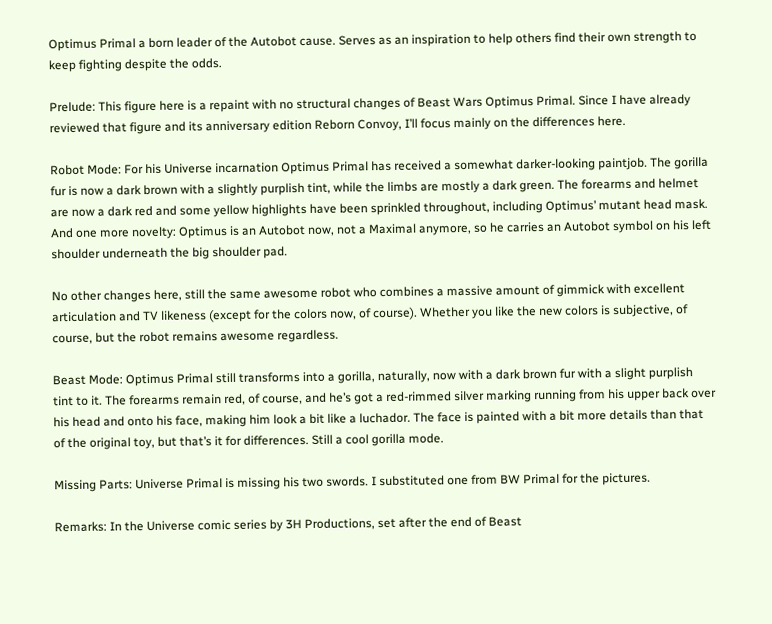Optimus Primal a born leader of the Autobot cause. Serves as an inspiration to help others find their own strength to keep fighting despite the odds.

Prelude: This figure here is a repaint with no structural changes of Beast Wars Optimus Primal. Since I have already reviewed that figure and its anniversary edition Reborn Convoy, I’ll focus mainly on the differences here.

Robot Mode: For his Universe incarnation Optimus Primal has received a somewhat darker-looking paintjob. The gorilla fur is now a dark brown with a slightly purplish tint, while the limbs are mostly a dark green. The forearms and helmet are now a dark red and some yellow highlights have been sprinkled throughout, including Optimus’ mutant head mask. And one more novelty: Optimus is an Autobot now, not a Maximal anymore, so he carries an Autobot symbol on his left shoulder underneath the big shoulder pad.

No other changes here, still the same awesome robot who combines a massive amount of gimmick with excellent articulation and TV likeness (except for the colors now, of course). Whether you like the new colors is subjective, of course, but the robot remains awesome regardless.

Beast Mode: Optimus Primal still transforms into a gorilla, naturally, now with a dark brown fur with a slight purplish tint to it. The forearms remain red, of course, and he’s got a red-rimmed silver marking running from his upper back over his head and onto his face, making him look a bit like a luchador. The face is painted with a bit more details than that of the original toy, but that’s it for differences. Still a cool gorilla mode.

Missing Parts: Universe Primal is missing his two swords. I substituted one from BW Primal for the pictures.

Remarks: In the Universe comic series by 3H Productions, set after the end of Beast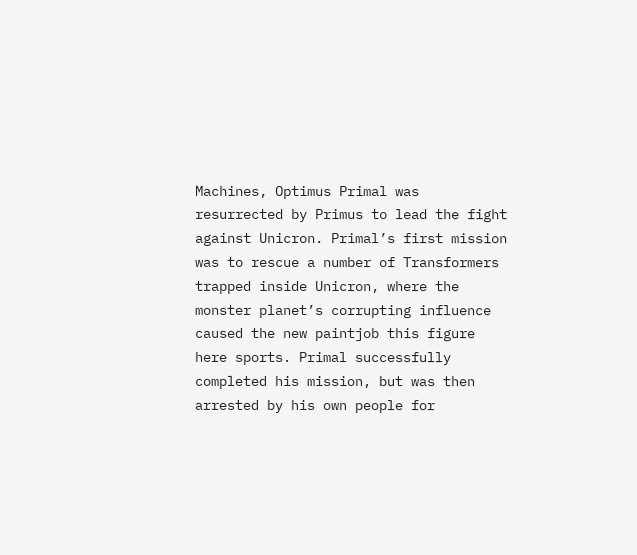Machines, Optimus Primal was resurrected by Primus to lead the fight against Unicron. Primal’s first mission was to rescue a number of Transformers trapped inside Unicron, where the monster planet’s corrupting influence caused the new paintjob this figure here sports. Primal successfully completed his mission, but was then arrested by his own people for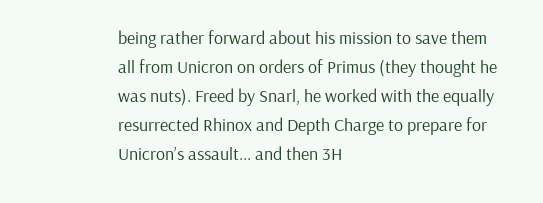being rather forward about his mission to save them all from Unicron on orders of Primus (they thought he was nuts). Freed by Snarl, he worked with the equally resurrected Rhinox and Depth Charge to prepare for Unicron’s assault... and then 3H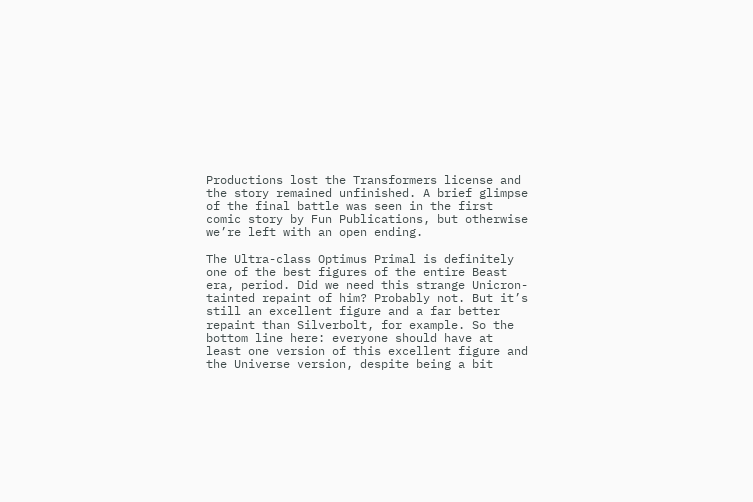Productions lost the Transformers license and the story remained unfinished. A brief glimpse of the final battle was seen in the first comic story by Fun Publications, but otherwise we’re left with an open ending.

The Ultra-class Optimus Primal is definitely one of the best figures of the entire Beast era, period. Did we need this strange Unicron-tainted repaint of him? Probably not. But it’s still an excellent figure and a far better repaint than Silverbolt, for example. So the bottom line here: everyone should have at least one version of this excellent figure and the Universe version, despite being a bit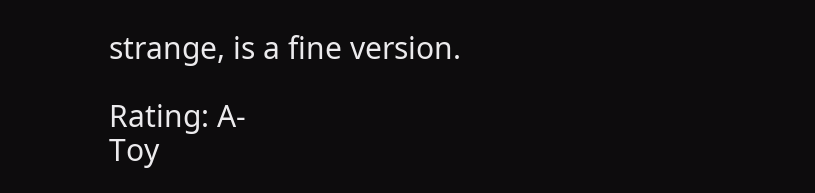strange, is a fine version.

Rating: A-
Toy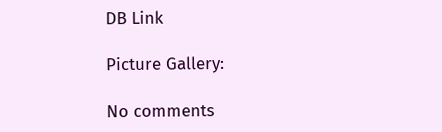DB Link

Picture Gallery:

No comments